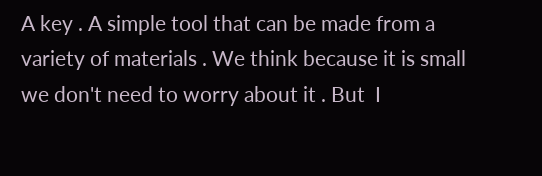A key . A simple tool that can be made from a variety of materials . We think because it is small we don't need to worry about it . But  I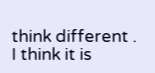think different . I think it is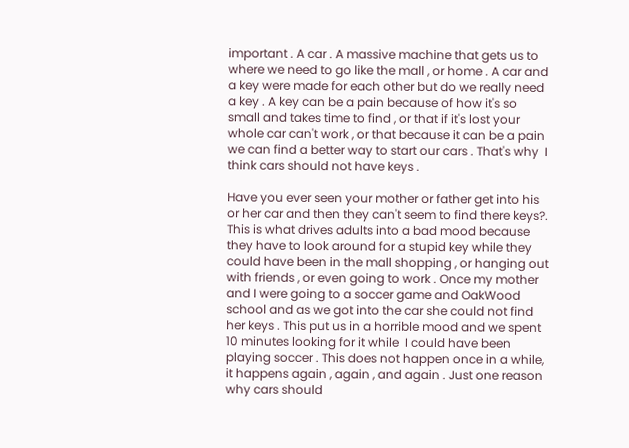important . A car . A massive machine that gets us to where we need to go like the mall , or home . A car and a key were made for each other but do we really need a key . A key can be a pain because of how it's so small and takes time to find , or that if it's lost your whole car can't work , or that because it can be a pain we can find a better way to start our cars . That's why  I think cars should not have keys .

Have you ever seen your mother or father get into his or her car and then they can't seem to find there keys?. This is what drives adults into a bad mood because they have to look around for a stupid key while they could have been in the mall shopping , or hanging out with friends , or even going to work . Once my mother and I were going to a soccer game and OakWood school and as we got into the car she could not find her keys . This put us in a horrible mood and we spent 10 minutes looking for it while  I could have been playing soccer . This does not happen once in a while, it happens again , again , and again . Just one reason why cars should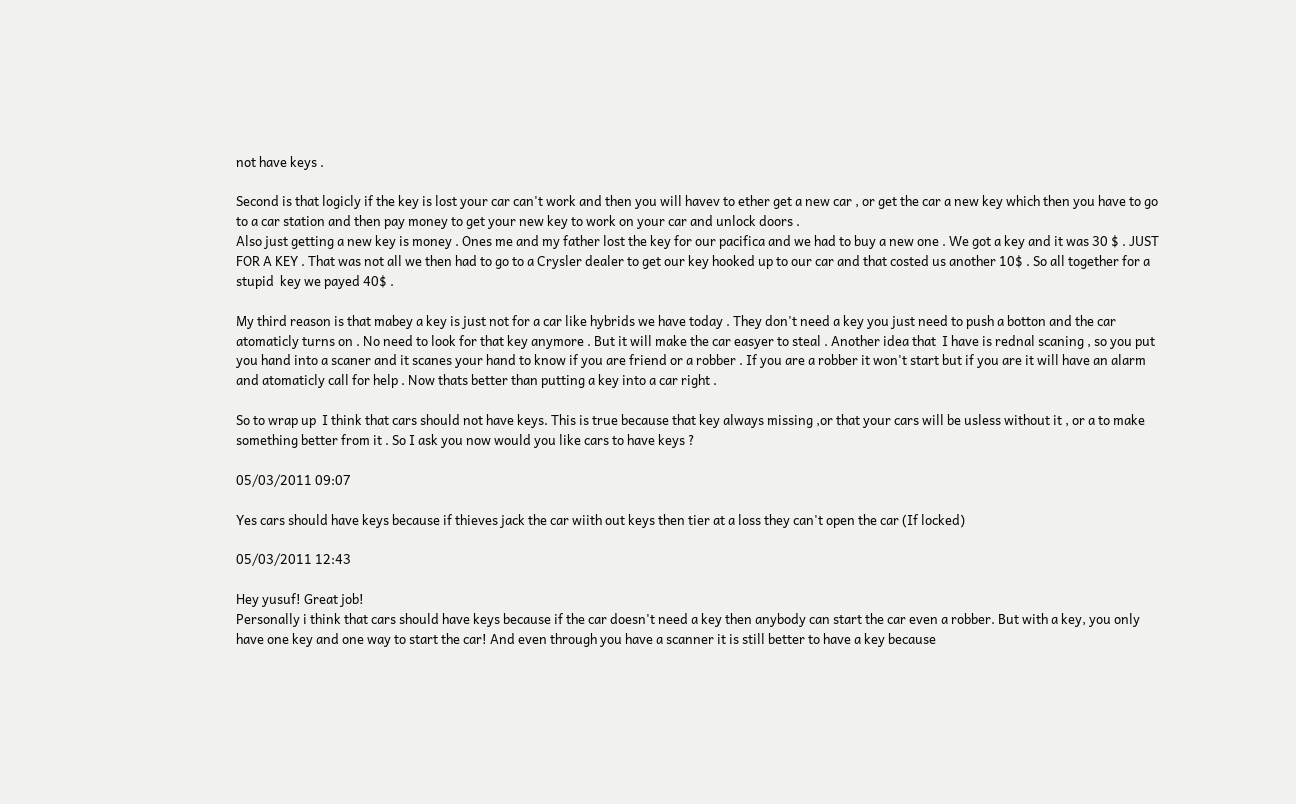not have keys .

Second is that logicly if the key is lost your car can't work and then you will havev to ether get a new car , or get the car a new key which then you have to go to a car station and then pay money to get your new key to work on your car and unlock doors .
Also just getting a new key is money . Ones me and my father lost the key for our pacifica and we had to buy a new one . We got a key and it was 30 $ . JUST FOR A KEY . That was not all we then had to go to a Crysler dealer to get our key hooked up to our car and that costed us another 10$ . So all together for a stupid  key we payed 40$ .

My third reason is that mabey a key is just not for a car like hybrids we have today . They don't need a key you just need to push a botton and the car atomaticly turns on . No need to look for that key anymore . But it will make the car easyer to steal . Another idea that  I have is rednal scaning , so you put you hand into a scaner and it scanes your hand to know if you are friend or a robber . If you are a robber it won't start but if you are it will have an alarm and atomaticly call for help . Now thats better than putting a key into a car right .

So to wrap up  I think that cars should not have keys. This is true because that key always missing ,or that your cars will be usless without it , or a to make something better from it . So I ask you now would you like cars to have keys ?

05/03/2011 09:07

Yes cars should have keys because if thieves jack the car wiith out keys then tier at a loss they can't open the car (If locked)

05/03/2011 12:43

Hey yusuf! Great job!
Personally i think that cars should have keys because if the car doesn't need a key then anybody can start the car even a robber. But with a key, you only have one key and one way to start the car! And even through you have a scanner it is still better to have a key because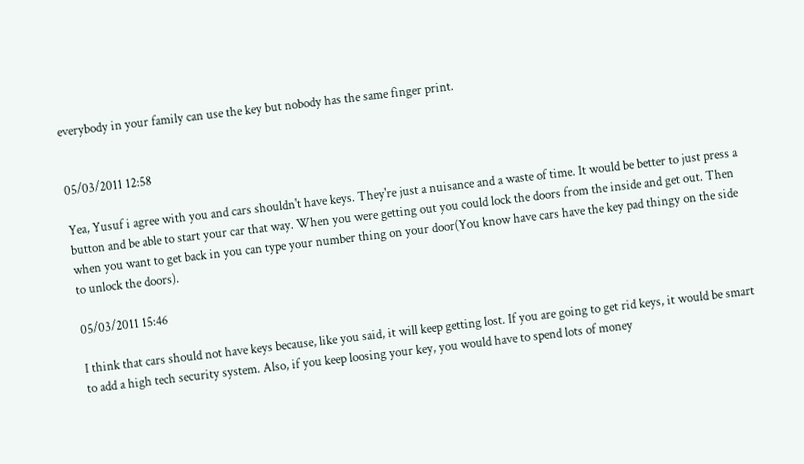everybody in your family can use the key but nobody has the same finger print.


05/03/2011 12:58

Yea, Yusuf i agree with you and cars shouldn't have keys. They're just a nuisance and a waste of time. It would be better to just press a button and be able to start your car that way. When you were getting out you could lock the doors from the inside and get out. Then when you want to get back in you can type your number thing on your door(You know have cars have the key pad thingy on the side to unlock the doors).

05/03/2011 15:46

I think that cars should not have keys because, like you said, it will keep getting lost. If you are going to get rid keys, it would be smart to add a high tech security system. Also, if you keep loosing your key, you would have to spend lots of money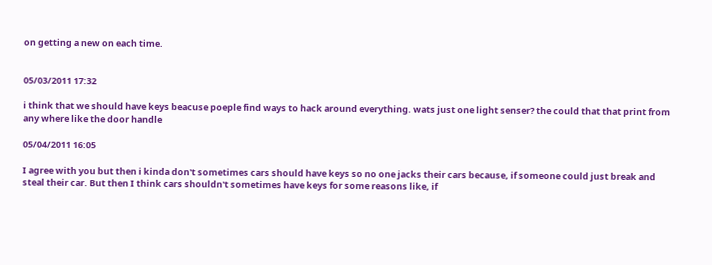on getting a new on each time.


05/03/2011 17:32

i think that we should have keys beacuse poeple find ways to hack around everything. wats just one light senser? the could that that print from any where like the door handle

05/04/2011 16:05

I agree with you but then i kinda don't sometimes cars should have keys so no one jacks their cars because, if someone could just break and steal their car. But then I think cars shouldn't sometimes have keys for some reasons like, if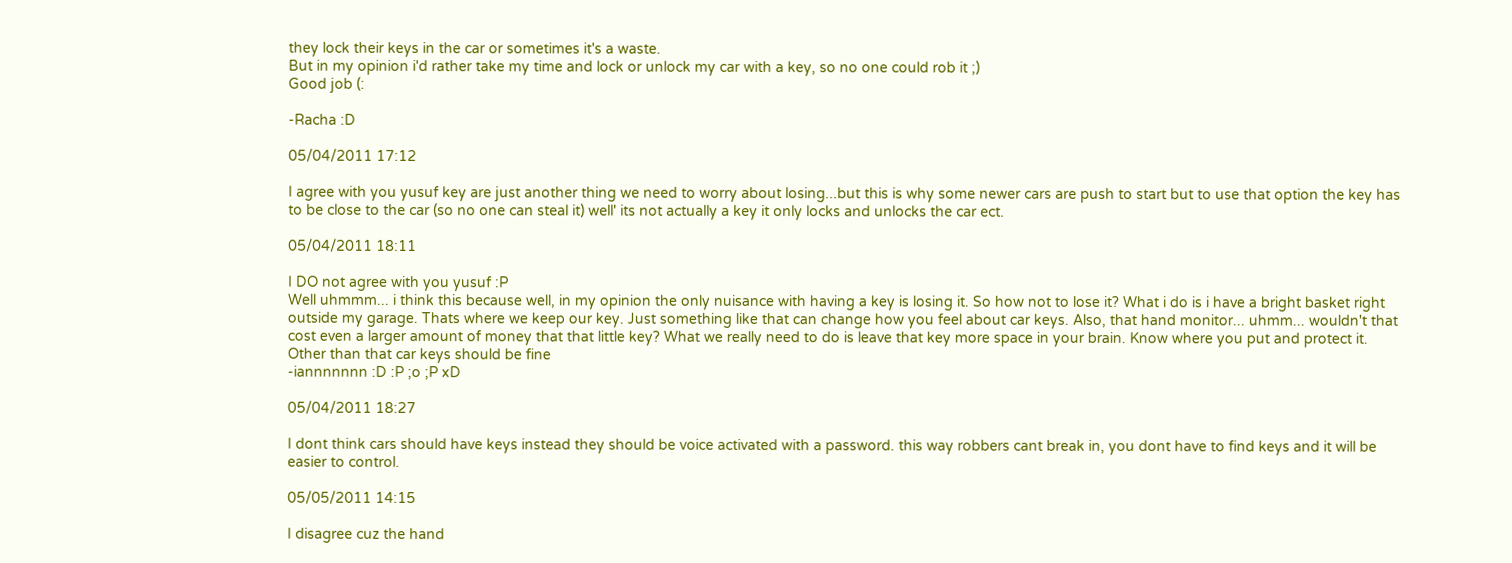they lock their keys in the car or sometimes it's a waste.
But in my opinion i'd rather take my time and lock or unlock my car with a key, so no one could rob it ;)
Good job (:

-Racha :D

05/04/2011 17:12

I agree with you yusuf key are just another thing we need to worry about losing...but this is why some newer cars are push to start but to use that option the key has to be close to the car (so no one can steal it) well' its not actually a key it only locks and unlocks the car ect.

05/04/2011 18:11

I DO not agree with you yusuf :P
Well uhmmm... i think this because well, in my opinion the only nuisance with having a key is losing it. So how not to lose it? What i do is i have a bright basket right outside my garage. Thats where we keep our key. Just something like that can change how you feel about car keys. Also, that hand monitor... uhmm... wouldn't that cost even a larger amount of money that that little key? What we really need to do is leave that key more space in your brain. Know where you put and protect it. Other than that car keys should be fine
-iannnnnnn :D :P ;o ;P xD

05/04/2011 18:27

I dont think cars should have keys instead they should be voice activated with a password. this way robbers cant break in, you dont have to find keys and it will be easier to control.

05/05/2011 14:15

I disagree cuz the hand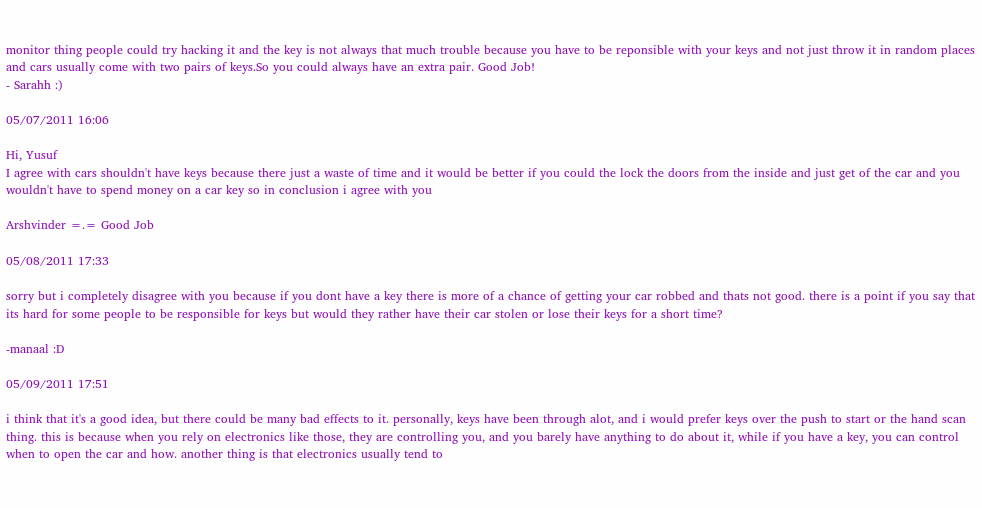monitor thing people could try hacking it and the key is not always that much trouble because you have to be reponsible with your keys and not just throw it in random places and cars usually come with two pairs of keys.So you could always have an extra pair. Good Job!
- Sarahh :)

05/07/2011 16:06

Hi, Yusuf
I agree with cars shouldn't have keys because there just a waste of time and it would be better if you could the lock the doors from the inside and just get of the car and you wouldn't have to spend money on a car key so in conclusion i agree with you

Arshvinder =.= Good Job

05/08/2011 17:33

sorry but i completely disagree with you because if you dont have a key there is more of a chance of getting your car robbed and thats not good. there is a point if you say that its hard for some people to be responsible for keys but would they rather have their car stolen or lose their keys for a short time?

-manaal :D

05/09/2011 17:51

i think that it's a good idea, but there could be many bad effects to it. personally, keys have been through alot, and i would prefer keys over the push to start or the hand scan thing. this is because when you rely on electronics like those, they are controlling you, and you barely have anything to do about it, while if you have a key, you can control when to open the car and how. another thing is that electronics usually tend to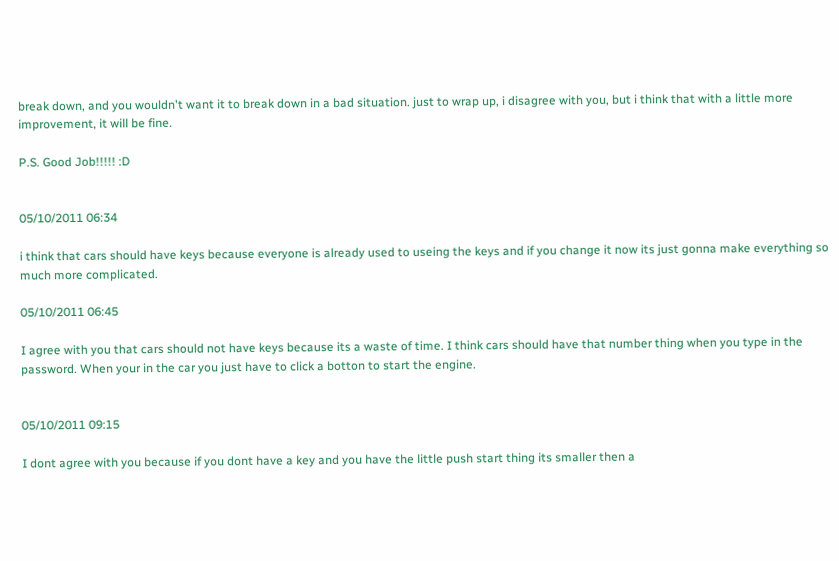break down, and you wouldn't want it to break down in a bad situation. just to wrap up, i disagree with you, but i think that with a little more improvement, it will be fine.

P.S. Good Job!!!!! :D


05/10/2011 06:34

i think that cars should have keys because everyone is already used to useing the keys and if you change it now its just gonna make everything so much more complicated.

05/10/2011 06:45

I agree with you that cars should not have keys because its a waste of time. I think cars should have that number thing when you type in the password. When your in the car you just have to click a botton to start the engine.


05/10/2011 09:15

I dont agree with you because if you dont have a key and you have the little push start thing its smaller then a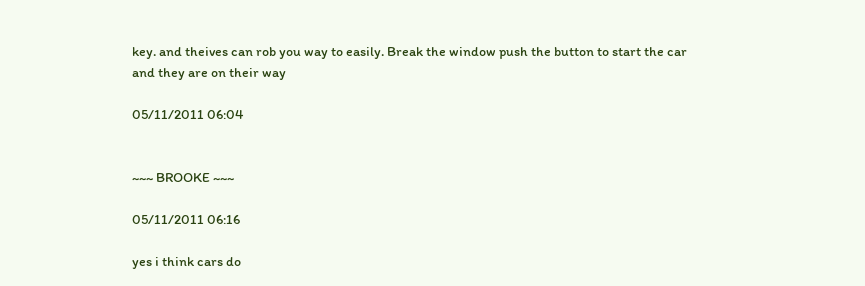key. and theives can rob you way to easily. Break the window push the button to start the car and they are on their way

05/11/2011 06:04


~~~ BROOKE ~~~

05/11/2011 06:16

yes i think cars do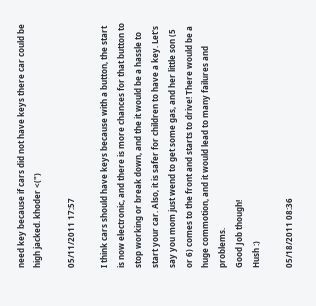need key because if cars did not have keys there car could be high jacked. khoder <(")

05/11/2011 17:57

I think cars should have keys because with a button, the start is now electronic, and there is more chances for that button to stop working or break down, and the it would be a hassle to start your car. Also, it is safer for children to have a key. Let's say you mom just wend to get some gas, and her little son (5 or 6) comes to the front and starts to drive! There would be a huge commotion, and it would lead to many failures and problems.
Good Job though!
Hush :)

05/18/2011 08:36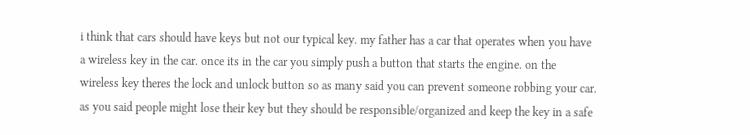i think that cars should have keys but not our typical key. my father has a car that operates when you have a wireless key in the car. once its in the car you simply push a button that starts the engine. on the wireless key theres the lock and unlock button so as many said you can prevent someone robbing your car. as you said people might lose their key but they should be responsible/organized and keep the key in a safe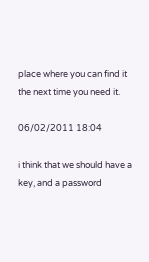place where you can find it the next time you need it.

06/02/2011 18:04

i think that we should have a key, and a password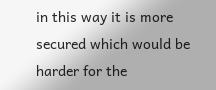in this way it is more secured which would be harder for the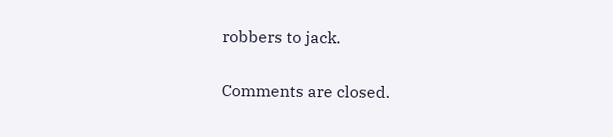robbers to jack.

Comments are closed.